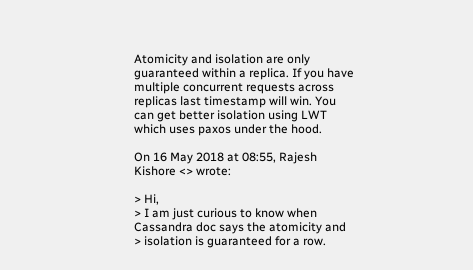Atomicity and isolation are only guaranteed within a replica. If you have
multiple concurrent requests across replicas last timestamp will win. You
can get better isolation using LWT which uses paxos under the hood.

On 16 May 2018 at 08:55, Rajesh Kishore <> wrote:

> Hi,
> I am just curious to know when Cassandra doc says the atomicity and
> isolation is guaranteed for a row.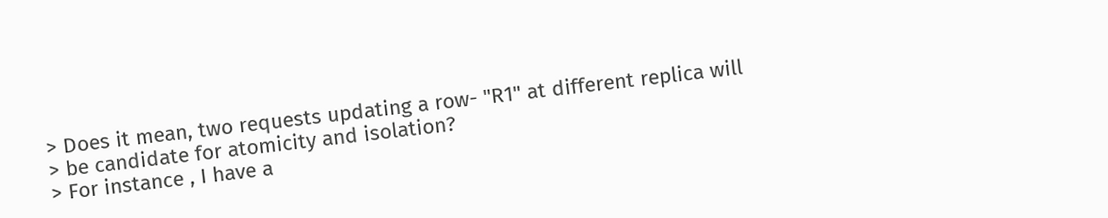> Does it mean, two requests updating a row- "R1" at different replica will
> be candidate for atomicity and isolation?
> For instance , I have a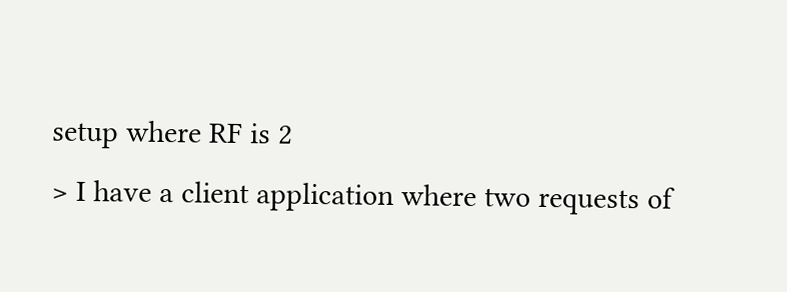setup where RF is 2
> I have a client application where two requests of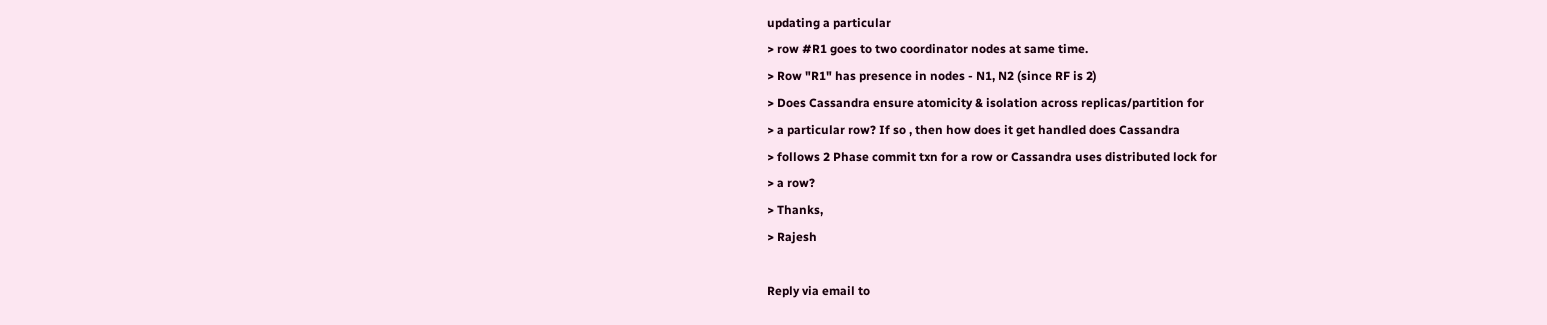updating a particular
> row #R1 goes to two coordinator nodes at same time.
> Row "R1" has presence in nodes - N1, N2 (since RF is 2)
> Does Cassandra ensure atomicity & isolation across replicas/partition for
> a particular row? If so , then how does it get handled does Cassandra
> follows 2 Phase commit txn for a row or Cassandra uses distributed lock for
> a row?
> Thanks,
> Rajesh

Reply via email to